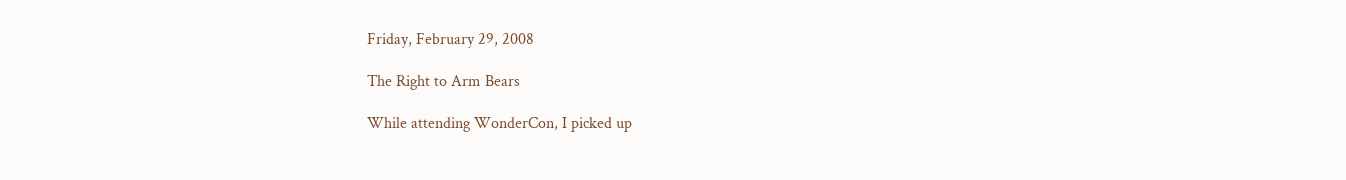Friday, February 29, 2008

The Right to Arm Bears

While attending WonderCon, I picked up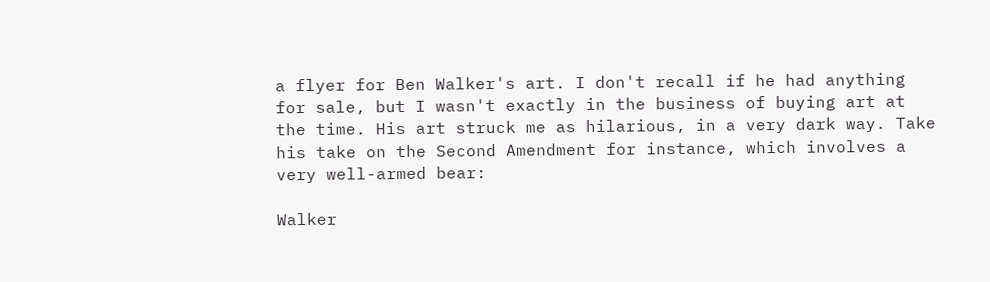a flyer for Ben Walker's art. I don't recall if he had anything for sale, but I wasn't exactly in the business of buying art at the time. His art struck me as hilarious, in a very dark way. Take his take on the Second Amendment for instance, which involves a very well-armed bear:

Walker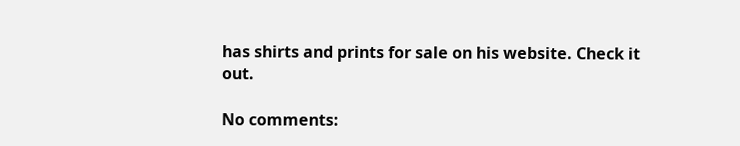has shirts and prints for sale on his website. Check it out.

No comments: